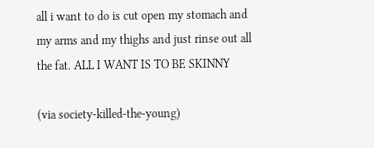all i want to do is cut open my stomach and my arms and my thighs and just rinse out all the fat. ALL I WANT IS TO BE SKINNY

(via society-killed-the-young)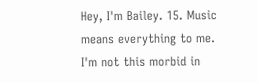Hey, I'm Bailey. 15. Music means everything to me. I'm not this morbid in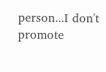person...I don't promote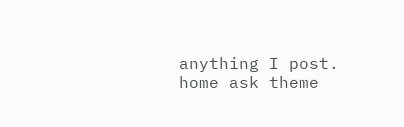anything I post.
home ask theme